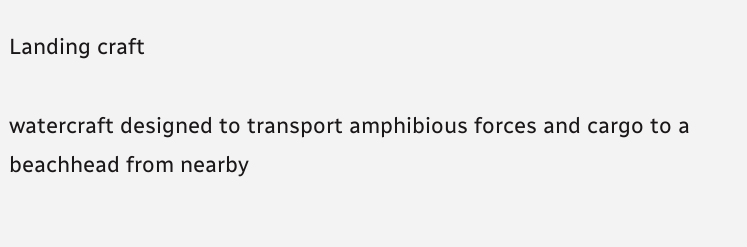Landing craft

watercraft designed to transport amphibious forces and cargo to a beachhead from nearby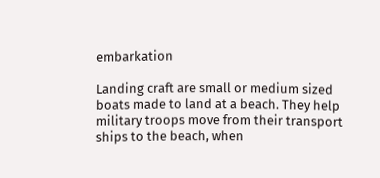embarkation

Landing craft are small or medium sized boats made to land at a beach. They help military troops move from their transport ships to the beach, when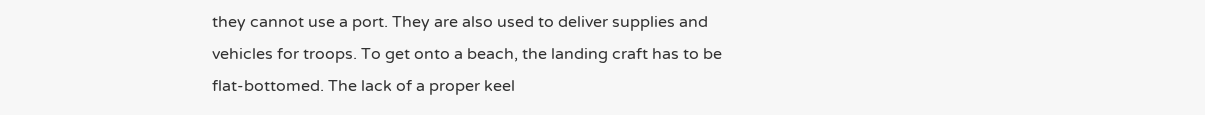they cannot use a port. They are also used to deliver supplies and vehicles for troops. To get onto a beach, the landing craft has to be flat-bottomed. The lack of a proper keel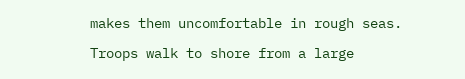makes them uncomfortable in rough seas.

Troops walk to shore from a large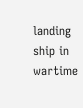landing ship in wartime